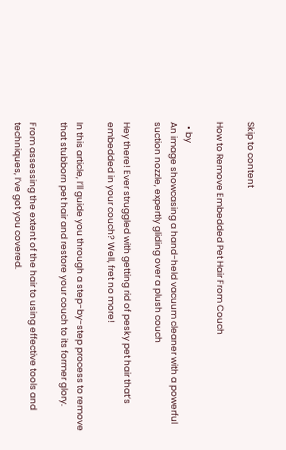Skip to content

How to Remove Embedded Pet Hair From Couch

  • by
An image showcasing a hand-held vacuum cleaner with a powerful suction nozzle, expertly gliding over a plush couch

Hey there! Ever struggled with getting rid of pesky pet hair that’s embedded in your couch? Well, fret no more!

In this article, I’ll guide you through a step-by-step process to remove that stubborn pet hair and restore your couch to its former glory.

From assessing the extent of the hair to using effective tools and techniques, I’ve got you covered.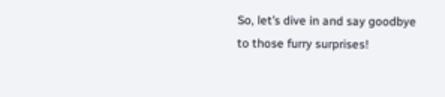So, let’s dive in and say goodbye to those furry surprises!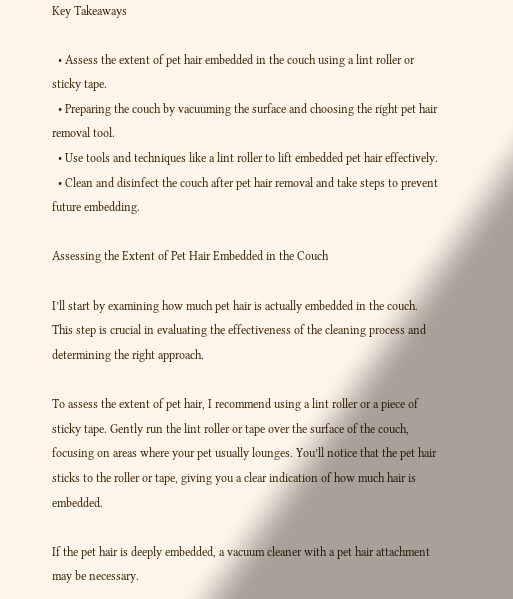Key Takeaways

  • Assess the extent of pet hair embedded in the couch using a lint roller or sticky tape.
  • Preparing the couch by vacuuming the surface and choosing the right pet hair removal tool.
  • Use tools and techniques like a lint roller to lift embedded pet hair effectively.
  • Clean and disinfect the couch after pet hair removal and take steps to prevent future embedding.

Assessing the Extent of Pet Hair Embedded in the Couch

I’ll start by examining how much pet hair is actually embedded in the couch. This step is crucial in evaluating the effectiveness of the cleaning process and determining the right approach.

To assess the extent of pet hair, I recommend using a lint roller or a piece of sticky tape. Gently run the lint roller or tape over the surface of the couch, focusing on areas where your pet usually lounges. You’ll notice that the pet hair sticks to the roller or tape, giving you a clear indication of how much hair is embedded.

If the pet hair is deeply embedded, a vacuum cleaner with a pet hair attachment may be necessary.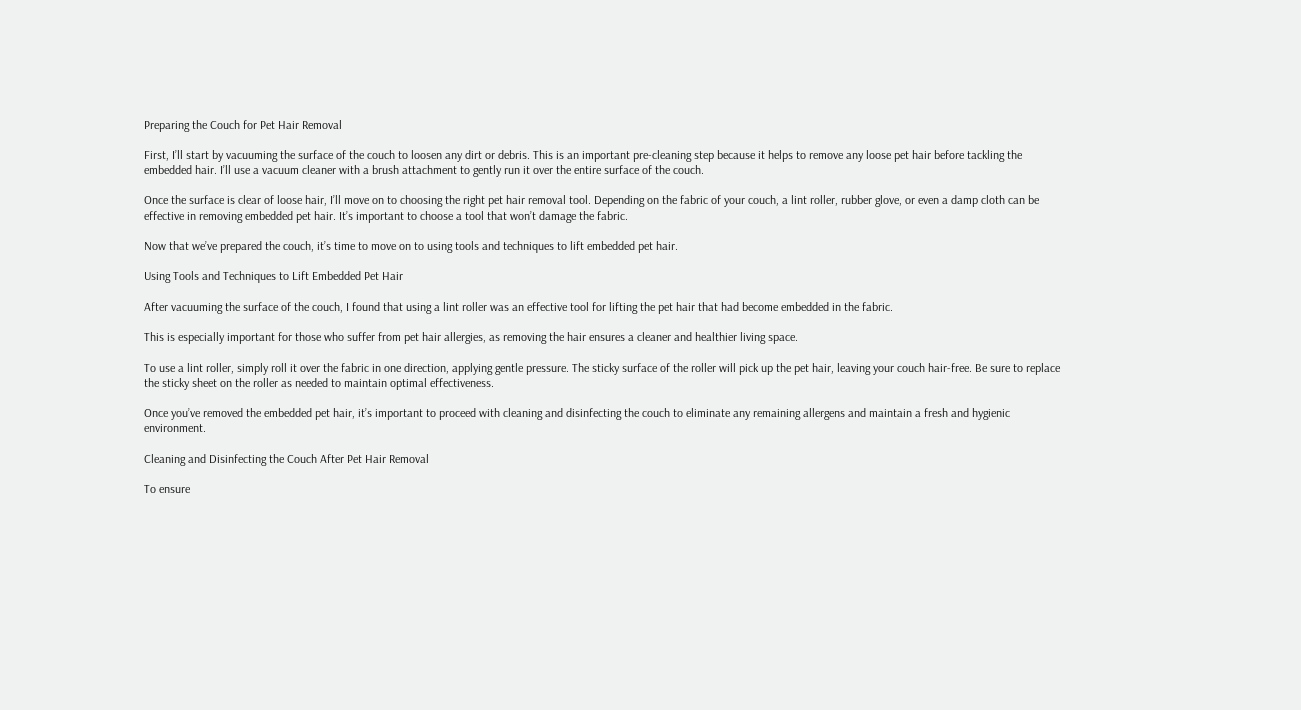Preparing the Couch for Pet Hair Removal

First, I’ll start by vacuuming the surface of the couch to loosen any dirt or debris. This is an important pre-cleaning step because it helps to remove any loose pet hair before tackling the embedded hair. I’ll use a vacuum cleaner with a brush attachment to gently run it over the entire surface of the couch.

Once the surface is clear of loose hair, I’ll move on to choosing the right pet hair removal tool. Depending on the fabric of your couch, a lint roller, rubber glove, or even a damp cloth can be effective in removing embedded pet hair. It’s important to choose a tool that won’t damage the fabric.

Now that we’ve prepared the couch, it’s time to move on to using tools and techniques to lift embedded pet hair.

Using Tools and Techniques to Lift Embedded Pet Hair

After vacuuming the surface of the couch, I found that using a lint roller was an effective tool for lifting the pet hair that had become embedded in the fabric.

This is especially important for those who suffer from pet hair allergies, as removing the hair ensures a cleaner and healthier living space.

To use a lint roller, simply roll it over the fabric in one direction, applying gentle pressure. The sticky surface of the roller will pick up the pet hair, leaving your couch hair-free. Be sure to replace the sticky sheet on the roller as needed to maintain optimal effectiveness.

Once you’ve removed the embedded pet hair, it’s important to proceed with cleaning and disinfecting the couch to eliminate any remaining allergens and maintain a fresh and hygienic environment.

Cleaning and Disinfecting the Couch After Pet Hair Removal

To ensure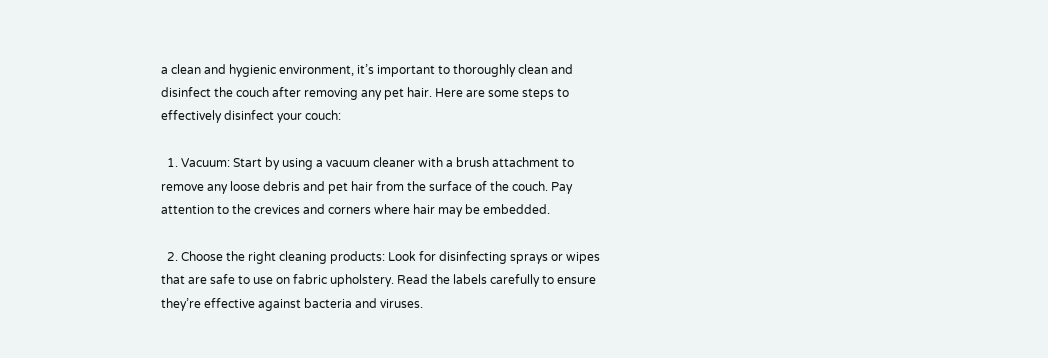a clean and hygienic environment, it’s important to thoroughly clean and disinfect the couch after removing any pet hair. Here are some steps to effectively disinfect your couch:

  1. Vacuum: Start by using a vacuum cleaner with a brush attachment to remove any loose debris and pet hair from the surface of the couch. Pay attention to the crevices and corners where hair may be embedded.

  2. Choose the right cleaning products: Look for disinfecting sprays or wipes that are safe to use on fabric upholstery. Read the labels carefully to ensure they’re effective against bacteria and viruses.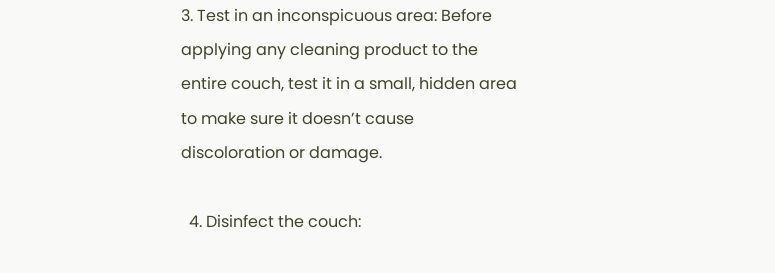3. Test in an inconspicuous area: Before applying any cleaning product to the entire couch, test it in a small, hidden area to make sure it doesn’t cause discoloration or damage.

  4. Disinfect the couch: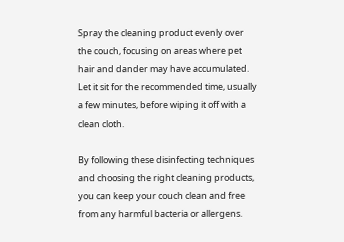Spray the cleaning product evenly over the couch, focusing on areas where pet hair and dander may have accumulated. Let it sit for the recommended time, usually a few minutes, before wiping it off with a clean cloth.

By following these disinfecting techniques and choosing the right cleaning products, you can keep your couch clean and free from any harmful bacteria or allergens.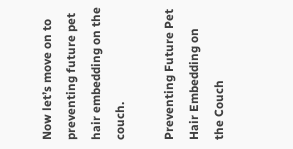Now let’s move on to preventing future pet hair embedding on the couch.

Preventing Future Pet Hair Embedding on the Couch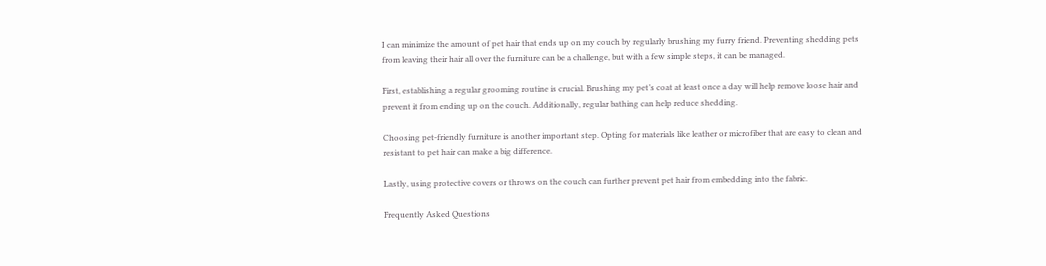I can minimize the amount of pet hair that ends up on my couch by regularly brushing my furry friend. Preventing shedding pets from leaving their hair all over the furniture can be a challenge, but with a few simple steps, it can be managed.

First, establishing a regular grooming routine is crucial. Brushing my pet’s coat at least once a day will help remove loose hair and prevent it from ending up on the couch. Additionally, regular bathing can help reduce shedding.

Choosing pet-friendly furniture is another important step. Opting for materials like leather or microfiber that are easy to clean and resistant to pet hair can make a big difference.

Lastly, using protective covers or throws on the couch can further prevent pet hair from embedding into the fabric.

Frequently Asked Questions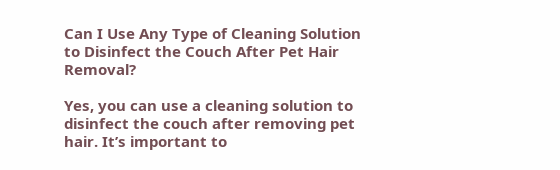Can I Use Any Type of Cleaning Solution to Disinfect the Couch After Pet Hair Removal?

Yes, you can use a cleaning solution to disinfect the couch after removing pet hair. It’s important to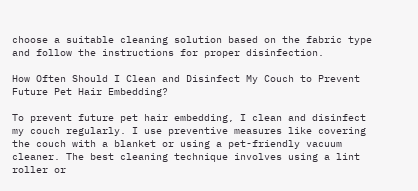choose a suitable cleaning solution based on the fabric type and follow the instructions for proper disinfection.

How Often Should I Clean and Disinfect My Couch to Prevent Future Pet Hair Embedding?

To prevent future pet hair embedding, I clean and disinfect my couch regularly. I use preventive measures like covering the couch with a blanket or using a pet-friendly vacuum cleaner. The best cleaning technique involves using a lint roller or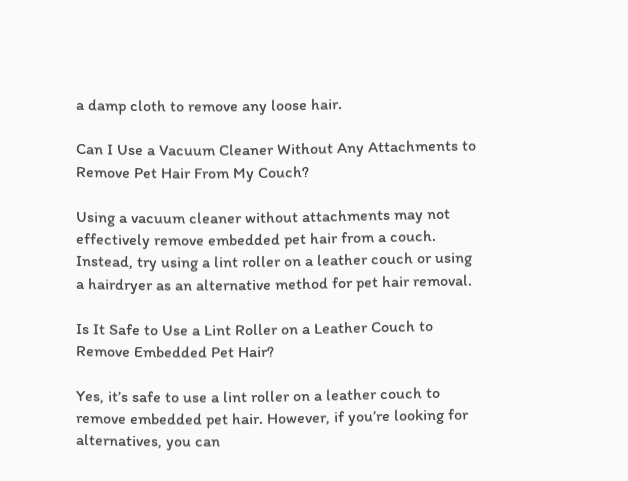a damp cloth to remove any loose hair.

Can I Use a Vacuum Cleaner Without Any Attachments to Remove Pet Hair From My Couch?

Using a vacuum cleaner without attachments may not effectively remove embedded pet hair from a couch. Instead, try using a lint roller on a leather couch or using a hairdryer as an alternative method for pet hair removal.

Is It Safe to Use a Lint Roller on a Leather Couch to Remove Embedded Pet Hair?

Yes, it’s safe to use a lint roller on a leather couch to remove embedded pet hair. However, if you’re looking for alternatives, you can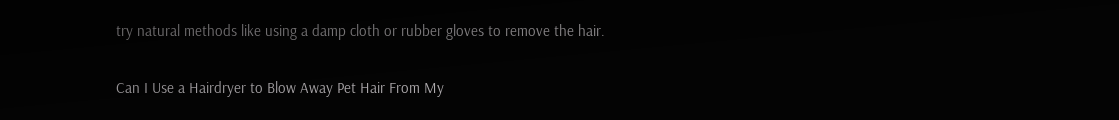try natural methods like using a damp cloth or rubber gloves to remove the hair.

Can I Use a Hairdryer to Blow Away Pet Hair From My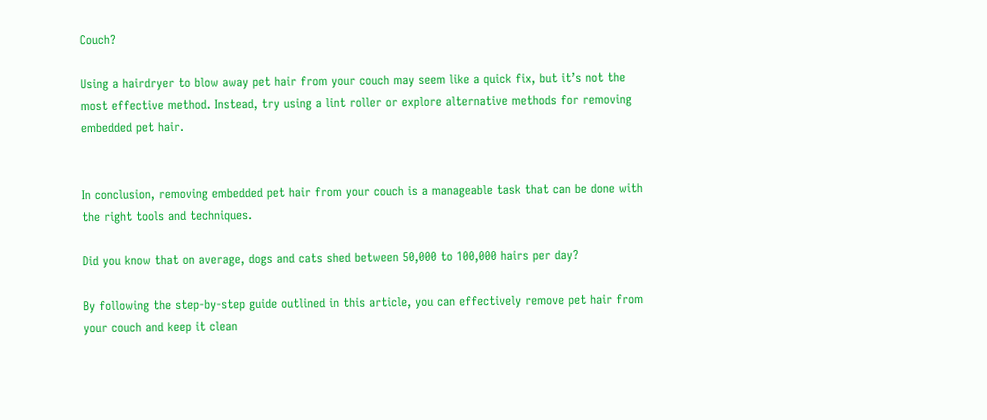Couch?

Using a hairdryer to blow away pet hair from your couch may seem like a quick fix, but it’s not the most effective method. Instead, try using a lint roller or explore alternative methods for removing embedded pet hair.


In conclusion, removing embedded pet hair from your couch is a manageable task that can be done with the right tools and techniques.

Did you know that on average, dogs and cats shed between 50,000 to 100,000 hairs per day?

By following the step-by-step guide outlined in this article, you can effectively remove pet hair from your couch and keep it clean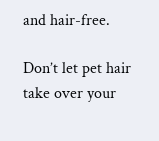and hair-free.

Don’t let pet hair take over your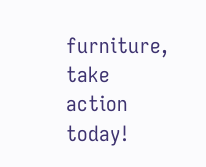furniture, take action today!